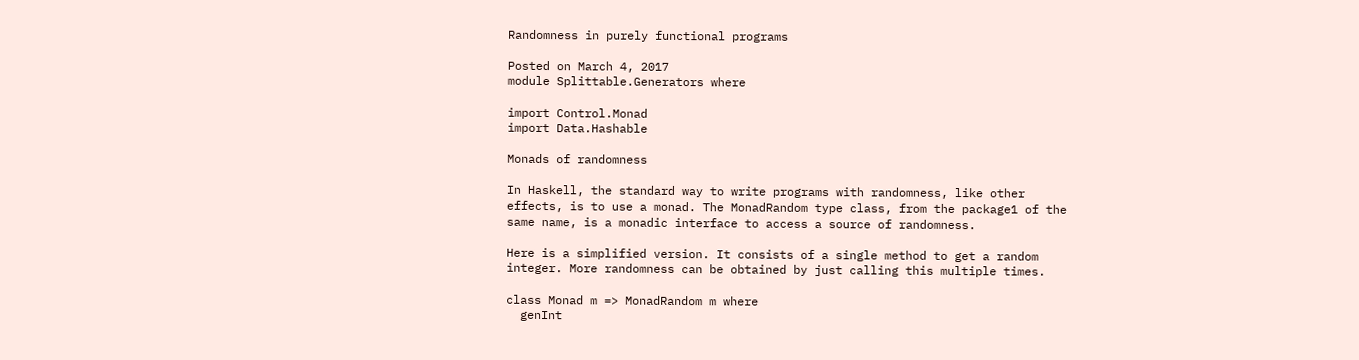Randomness in purely functional programs

Posted on March 4, 2017
module Splittable.Generators where

import Control.Monad
import Data.Hashable

Monads of randomness

In Haskell, the standard way to write programs with randomness, like other effects, is to use a monad. The MonadRandom type class, from the package1 of the same name, is a monadic interface to access a source of randomness.

Here is a simplified version. It consists of a single method to get a random integer. More randomness can be obtained by just calling this multiple times.

class Monad m => MonadRandom m where
  genInt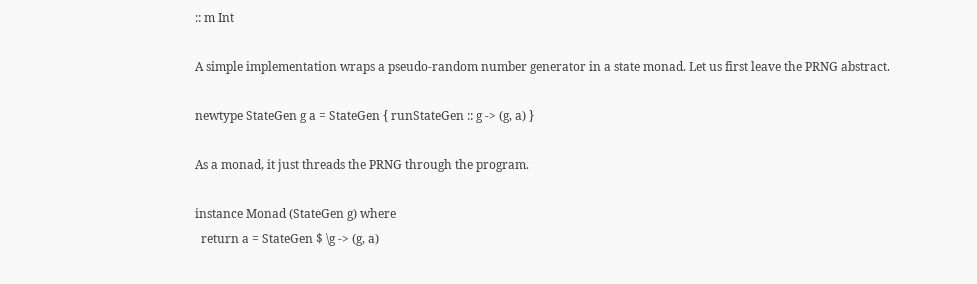:: m Int

A simple implementation wraps a pseudo-random number generator in a state monad. Let us first leave the PRNG abstract.

newtype StateGen g a = StateGen { runStateGen :: g -> (g, a) }

As a monad, it just threads the PRNG through the program.

instance Monad (StateGen g) where
  return a = StateGen $ \g -> (g, a)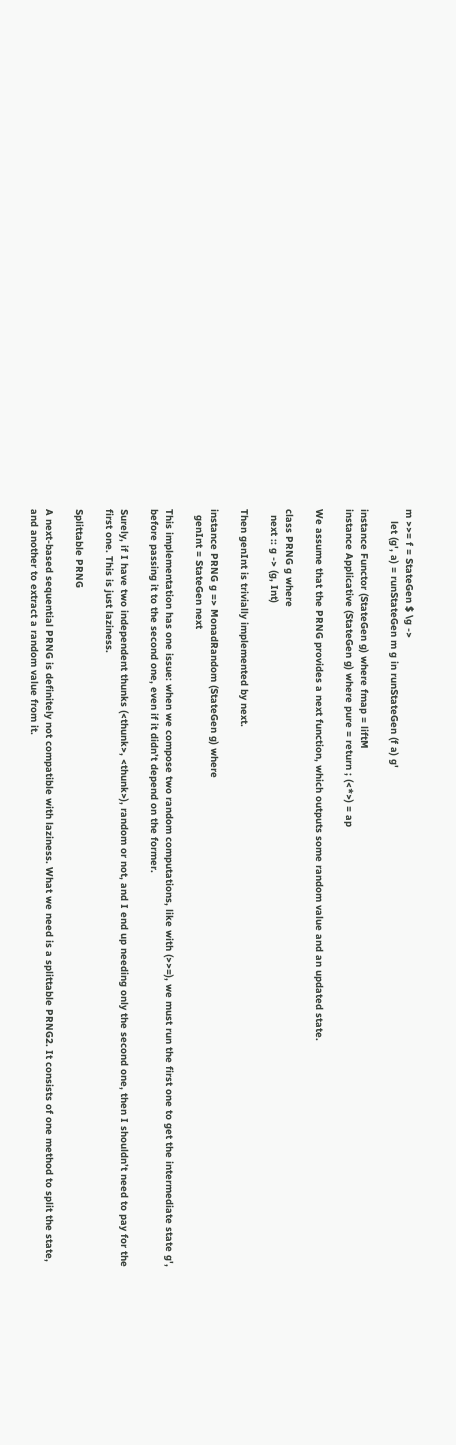m >>= f = StateGen $ \g ->
    let (g', a) = runStateGen m g in runStateGen (f a) g'

instance Functor (StateGen g) where fmap = liftM
instance Applicative (StateGen g) where pure = return ; (<*>) = ap

We assume that the PRNG provides a next function, which outputs some random value and an updated state.

class PRNG g where
  next :: g -> (g, Int)

Then genInt is trivially implemented by next.

instance PRNG g => MonadRandom (StateGen g) where
  genInt = StateGen next

This implementation has one issue: when we compose two random computations, like with (>>=), we must run the first one to get the intermediate state g', before passing it to the second one, even if it didn’t depend on the former.

Surely, if I have two independent thunks (<thunk>, <thunk>), random or not, and I end up needing only the second one, then I shouldn’t need to pay for the first one. This is just laziness.

Splittable PRNG

A next-based sequential PRNG is definitely not compatible with laziness. What we need is a splittable PRNG2. It consists of one method to split the state, and another to extract a random value from it.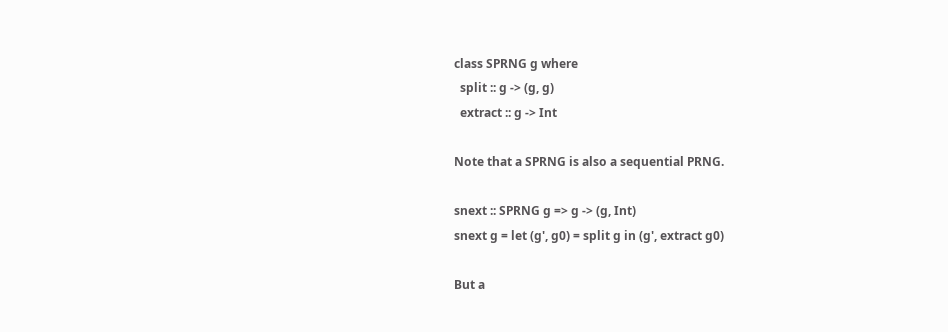class SPRNG g where
  split :: g -> (g, g)
  extract :: g -> Int

Note that a SPRNG is also a sequential PRNG.

snext :: SPRNG g => g -> (g, Int)
snext g = let (g', g0) = split g in (g', extract g0)

But a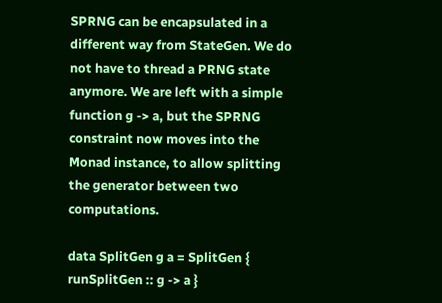SPRNG can be encapsulated in a different way from StateGen. We do not have to thread a PRNG state anymore. We are left with a simple function g -> a, but the SPRNG constraint now moves into the Monad instance, to allow splitting the generator between two computations.

data SplitGen g a = SplitGen { runSplitGen :: g -> a }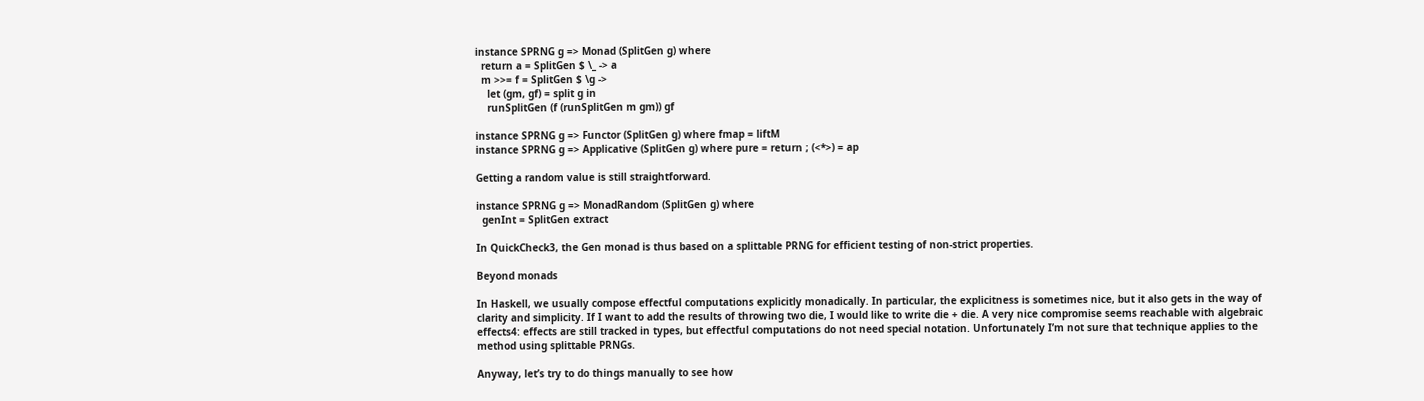instance SPRNG g => Monad (SplitGen g) where
  return a = SplitGen $ \_ -> a
  m >>= f = SplitGen $ \g ->
    let (gm, gf) = split g in
    runSplitGen (f (runSplitGen m gm)) gf

instance SPRNG g => Functor (SplitGen g) where fmap = liftM
instance SPRNG g => Applicative (SplitGen g) where pure = return ; (<*>) = ap

Getting a random value is still straightforward.

instance SPRNG g => MonadRandom (SplitGen g) where
  genInt = SplitGen extract

In QuickCheck3, the Gen monad is thus based on a splittable PRNG for efficient testing of non-strict properties.

Beyond monads

In Haskell, we usually compose effectful computations explicitly monadically. In particular, the explicitness is sometimes nice, but it also gets in the way of clarity and simplicity. If I want to add the results of throwing two die, I would like to write die + die. A very nice compromise seems reachable with algebraic effects4: effects are still tracked in types, but effectful computations do not need special notation. Unfortunately I’m not sure that technique applies to the method using splittable PRNGs.

Anyway, let’s try to do things manually to see how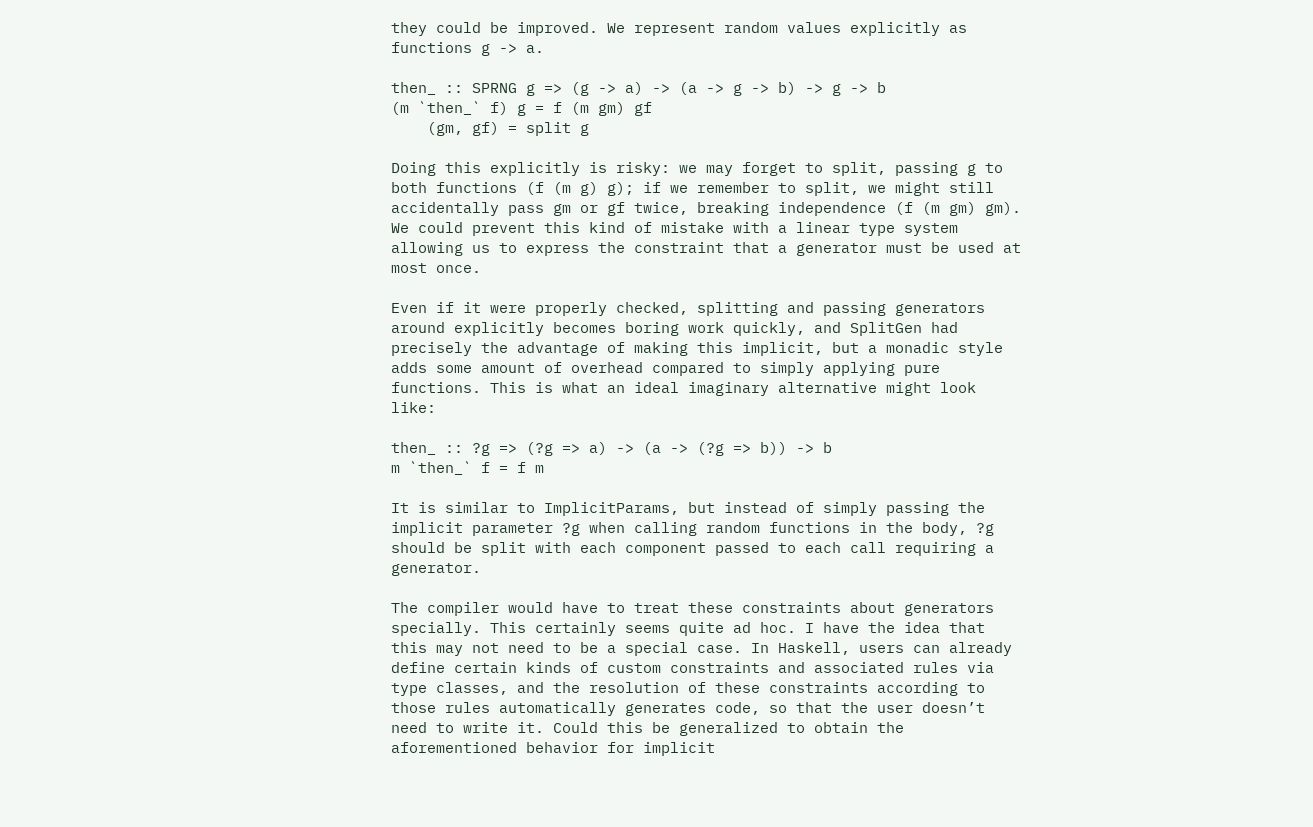they could be improved. We represent random values explicitly as functions g -> a.

then_ :: SPRNG g => (g -> a) -> (a -> g -> b) -> g -> b
(m `then_` f) g = f (m gm) gf
    (gm, gf) = split g

Doing this explicitly is risky: we may forget to split, passing g to both functions (f (m g) g); if we remember to split, we might still accidentally pass gm or gf twice, breaking independence (f (m gm) gm). We could prevent this kind of mistake with a linear type system allowing us to express the constraint that a generator must be used at most once.

Even if it were properly checked, splitting and passing generators around explicitly becomes boring work quickly, and SplitGen had precisely the advantage of making this implicit, but a monadic style adds some amount of overhead compared to simply applying pure functions. This is what an ideal imaginary alternative might look like:

then_ :: ?g => (?g => a) -> (a -> (?g => b)) -> b
m `then_` f = f m

It is similar to ImplicitParams, but instead of simply passing the implicit parameter ?g when calling random functions in the body, ?g should be split with each component passed to each call requiring a generator.

The compiler would have to treat these constraints about generators specially. This certainly seems quite ad hoc. I have the idea that this may not need to be a special case. In Haskell, users can already define certain kinds of custom constraints and associated rules via type classes, and the resolution of these constraints according to those rules automatically generates code, so that the user doesn’t need to write it. Could this be generalized to obtain the aforementioned behavior for implicit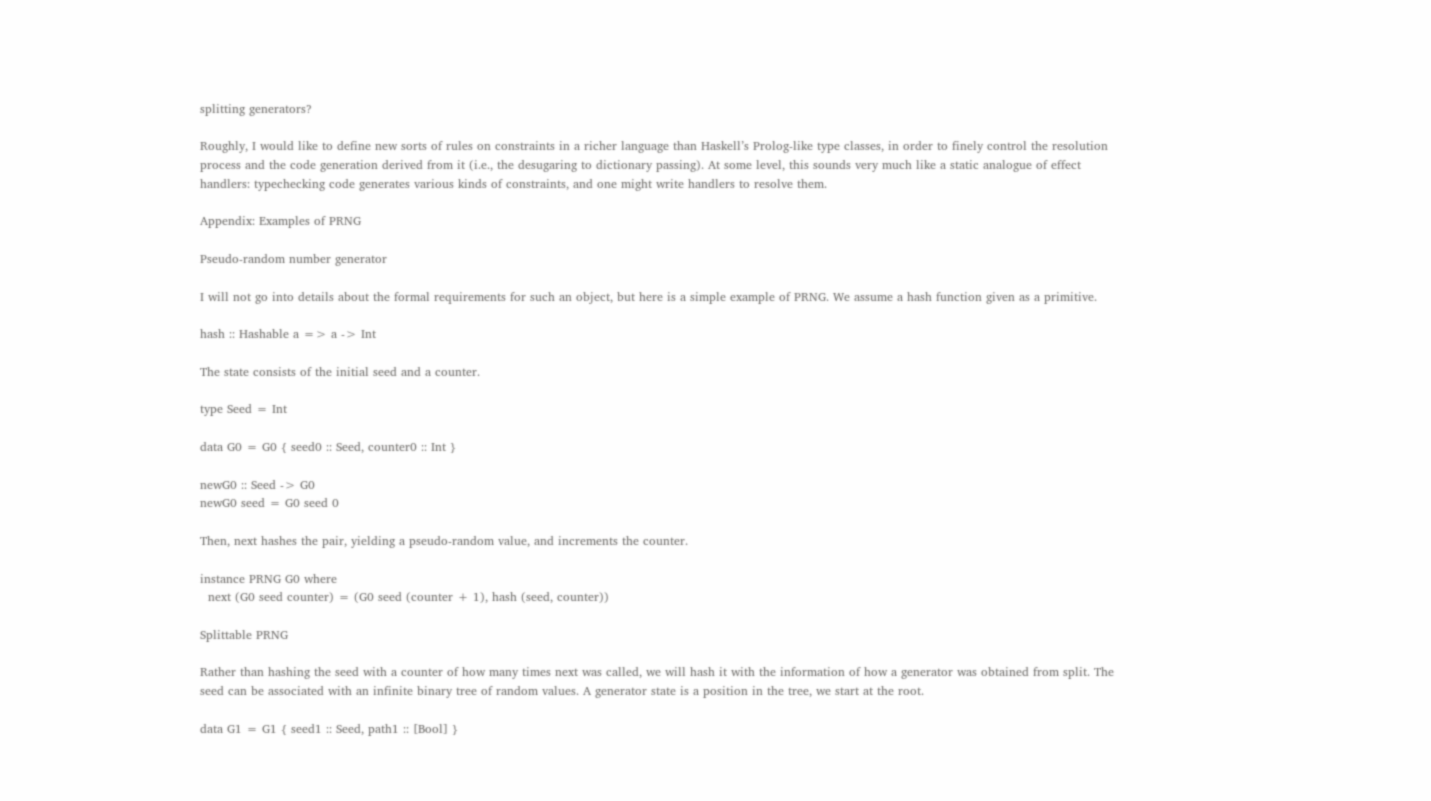splitting generators?

Roughly, I would like to define new sorts of rules on constraints in a richer language than Haskell’s Prolog-like type classes, in order to finely control the resolution process and the code generation derived from it (i.e., the desugaring to dictionary passing). At some level, this sounds very much like a static analogue of effect handlers: typechecking code generates various kinds of constraints, and one might write handlers to resolve them.

Appendix: Examples of PRNG

Pseudo-random number generator

I will not go into details about the formal requirements for such an object, but here is a simple example of PRNG. We assume a hash function given as a primitive.

hash :: Hashable a => a -> Int

The state consists of the initial seed and a counter.

type Seed = Int

data G0 = G0 { seed0 :: Seed, counter0 :: Int }

newG0 :: Seed -> G0
newG0 seed = G0 seed 0

Then, next hashes the pair, yielding a pseudo-random value, and increments the counter.

instance PRNG G0 where
  next (G0 seed counter) = (G0 seed (counter + 1), hash (seed, counter))

Splittable PRNG

Rather than hashing the seed with a counter of how many times next was called, we will hash it with the information of how a generator was obtained from split. The seed can be associated with an infinite binary tree of random values. A generator state is a position in the tree, we start at the root.

data G1 = G1 { seed1 :: Seed, path1 :: [Bool] }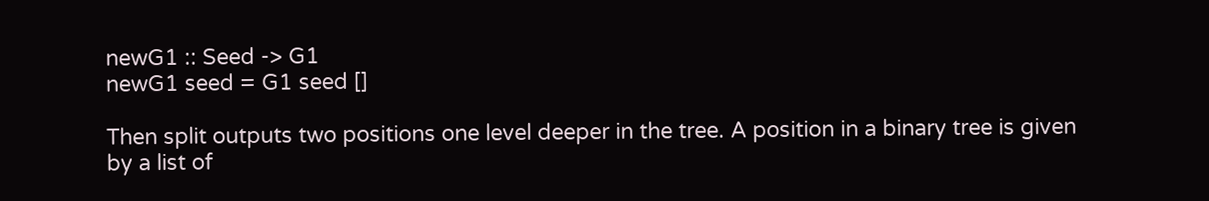newG1 :: Seed -> G1
newG1 seed = G1 seed []

Then split outputs two positions one level deeper in the tree. A position in a binary tree is given by a list of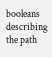booleans describing the path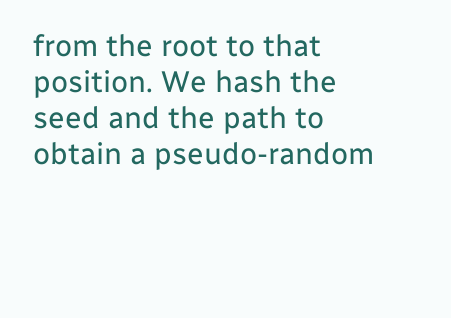from the root to that position. We hash the seed and the path to obtain a pseudo-random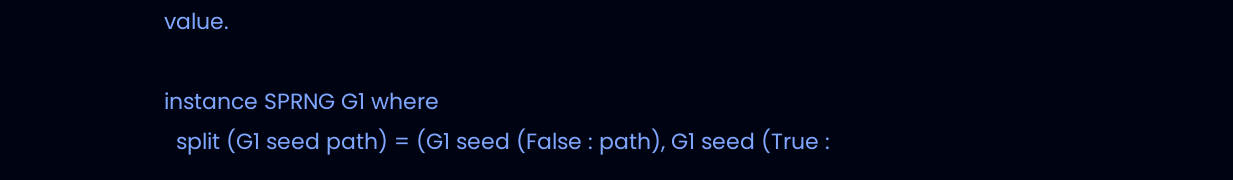value.

instance SPRNG G1 where
  split (G1 seed path) = (G1 seed (False : path), G1 seed (True :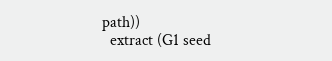path))
  extract (G1 seed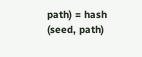path) = hash (seed, path)